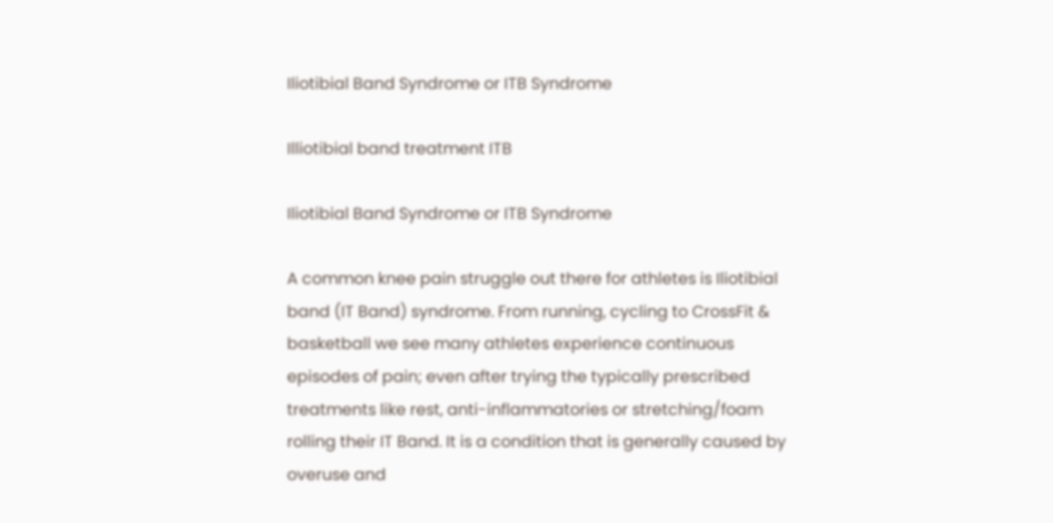Iliotibial Band Syndrome or ITB Syndrome

Illiotibial band treatment ITB

Iliotibial Band Syndrome or ITB Syndrome

A common knee pain struggle out there for athletes is Iliotibial band (IT Band) syndrome. From running, cycling to CrossFit & basketball we see many athletes experience continuous episodes of pain; even after trying the typically prescribed treatments like rest, anti-inflammatories or stretching/foam rolling their IT Band. It is a condition that is generally caused by overuse and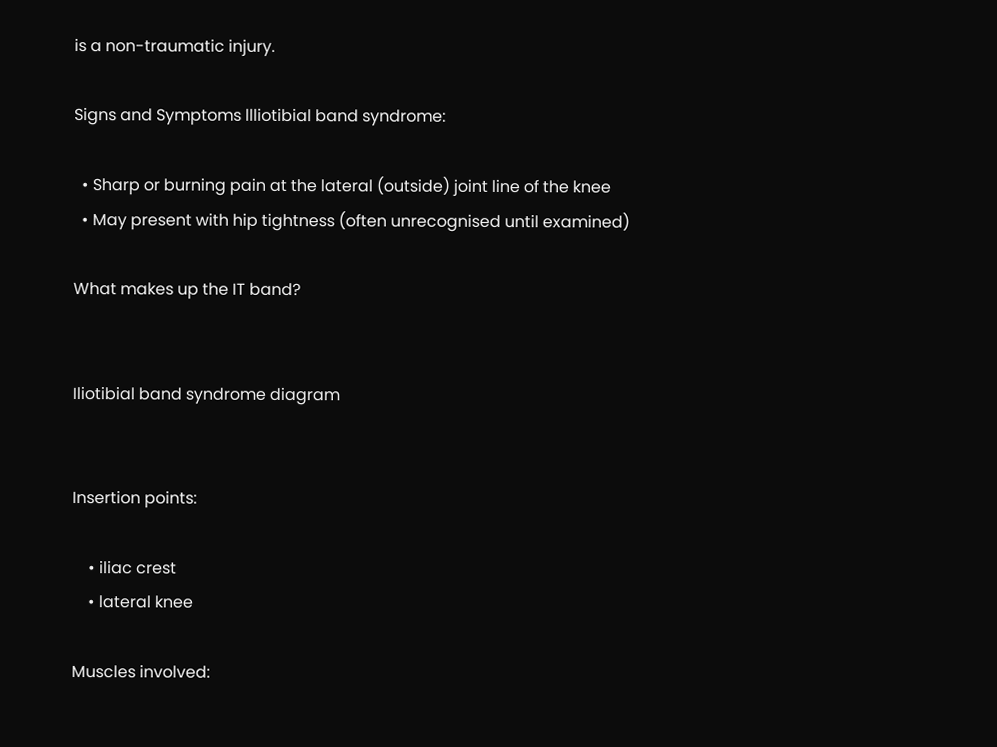is a non-traumatic injury.

Signs and Symptoms llliotibial band syndrome:

  • Sharp or burning pain at the lateral (outside) joint line of the knee
  • May present with hip tightness (often unrecognised until examined)

What makes up the IT band?


Iliotibial band syndrome diagram


Insertion points:

    • iliac crest
    • lateral knee

Muscles involved: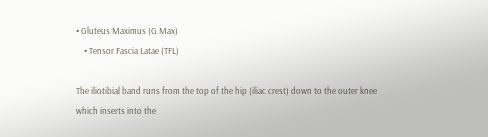• Gluteus Maximus (G.Max)
    • Tensor Fascia Latae (TFL)

The iliotibial band runs from the top of the hip (iliac crest) down to the outer knee which inserts into the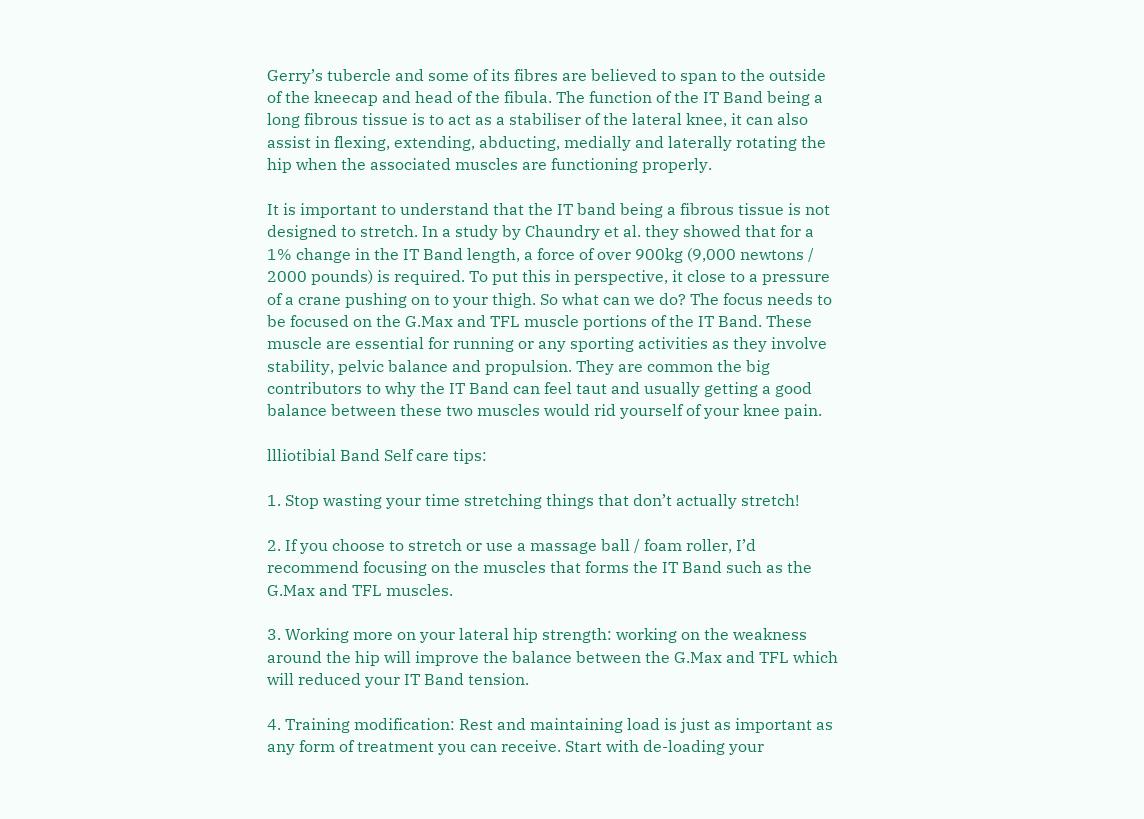Gerry’s tubercle and some of its fibres are believed to span to the outside of the kneecap and head of the fibula. The function of the IT Band being a long fibrous tissue is to act as a stabiliser of the lateral knee, it can also assist in flexing, extending, abducting, medially and laterally rotating the hip when the associated muscles are functioning properly.

It is important to understand that the IT band being a fibrous tissue is not designed to stretch. In a study by Chaundry et al. they showed that for a 1% change in the IT Band length, a force of over 900kg (9,000 newtons / 2000 pounds) is required. To put this in perspective, it close to a pressure of a crane pushing on to your thigh. So what can we do? The focus needs to be focused on the G.Max and TFL muscle portions of the IT Band. These muscle are essential for running or any sporting activities as they involve stability, pelvic balance and propulsion. They are common the big contributors to why the IT Band can feel taut and usually getting a good balance between these two muscles would rid yourself of your knee pain.

llliotibial Band Self care tips:

1. Stop wasting your time stretching things that don’t actually stretch!

2. If you choose to stretch or use a massage ball / foam roller, I’d recommend focusing on the muscles that forms the IT Band such as the G.Max and TFL muscles.

3. Working more on your lateral hip strength: working on the weakness around the hip will improve the balance between the G.Max and TFL which will reduced your IT Band tension.

4. Training modification: Rest and maintaining load is just as important as any form of treatment you can receive. Start with de-loading your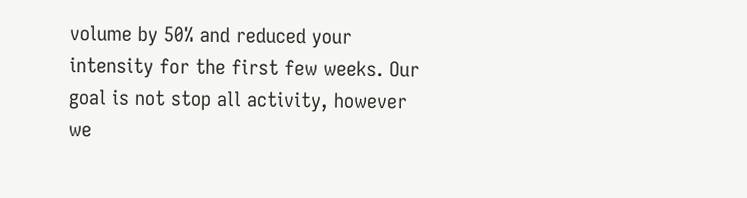volume by 50% and reduced your intensity for the first few weeks. Our goal is not stop all activity, however we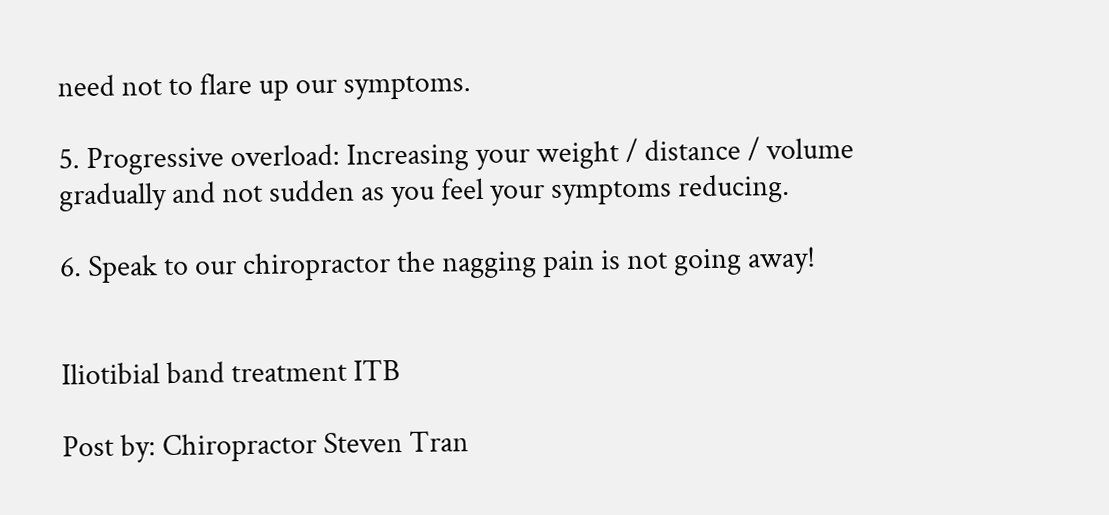need not to flare up our symptoms.

5. Progressive overload: Increasing your weight / distance / volume gradually and not sudden as you feel your symptoms reducing.

6. Speak to our chiropractor the nagging pain is not going away!


Iliotibial band treatment ITB

Post by: Chiropractor Steven Tran